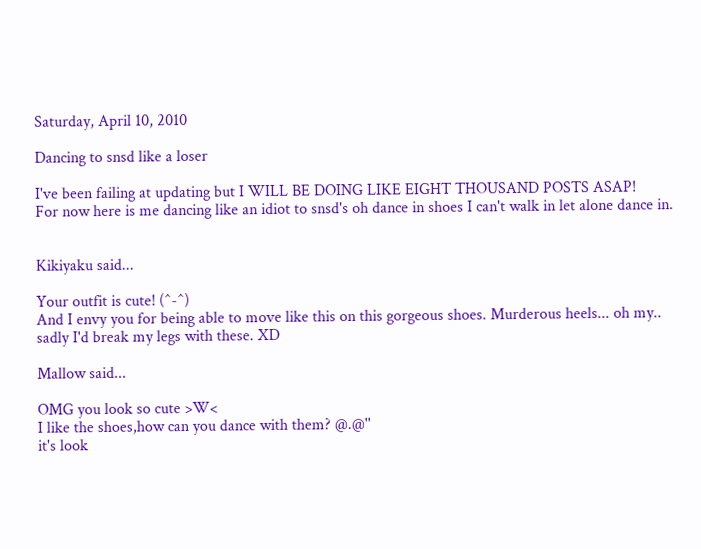Saturday, April 10, 2010

Dancing to snsd like a loser

I've been failing at updating but I WILL BE DOING LIKE EIGHT THOUSAND POSTS ASAP!
For now here is me dancing like an idiot to snsd's oh dance in shoes I can't walk in let alone dance in.


Kikiyaku said...

Your outfit is cute! (^-^)
And I envy you for being able to move like this on this gorgeous shoes. Murderous heels... oh my.. sadly I'd break my legs with these. XD

Mallow said...

OMG you look so cute >W<
I like the shoes,how can you dance with them? @.@''
it's look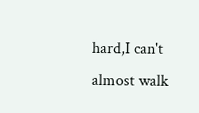hard,I can't almost walk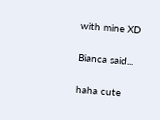with mine XD

Bianca said...

haha cute